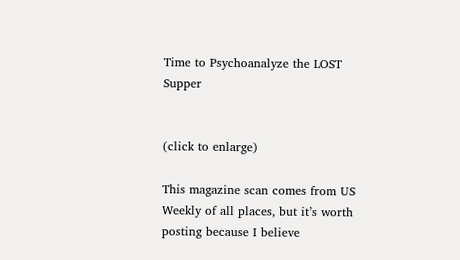Time to Psychoanalyze the LOST Supper


(click to enlarge)

This magazine scan comes from US Weekly of all places, but it’s worth posting because I believe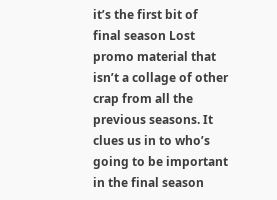it’s the first bit of final season Lost promo material that isn’t a collage of other crap from all the previous seasons. It clues us in to who’s going to be important in the final season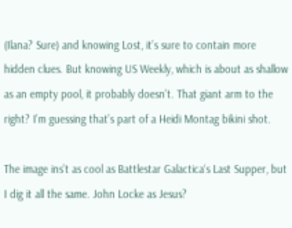(Ilana? Sure) and knowing Lost, it’s sure to contain more hidden clues. But knowing US Weekly, which is about as shallow as an empty pool, it probably doesn’t. That giant arm to the right? I’m guessing that’s part of a Heidi Montag bikini shot.

The image ins’t as cool as Battlestar Galactica‘s Last Supper, but  I dig it all the same. John Locke as Jesus?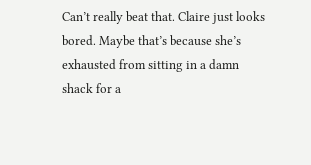Can’t really beat that. Claire just looks bored. Maybe that’s because she’s exhausted from sitting in a damn shack for a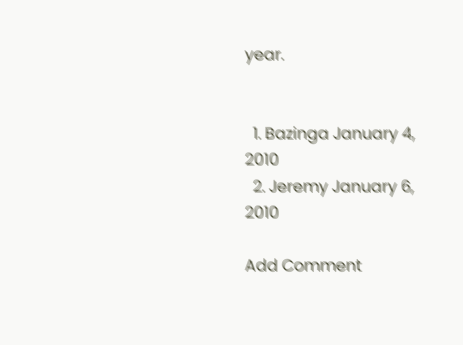year.


  1. Bazinga January 4, 2010
  2. Jeremy January 6, 2010

Add Comment